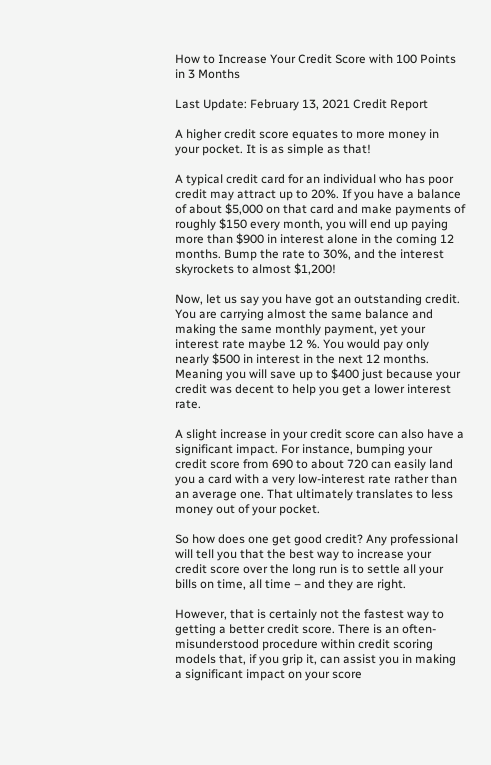How to Increase Your Credit Score with 100 Points in 3 Months

Last Update: February 13, 2021 Credit Report

A higher credit score equates to more money in your pocket. It is as simple as that!

A typical credit card for an individual who has poor credit may attract up to 20%. If you have a balance of about $5,000 on that card and make payments of roughly $150 every month, you will end up paying more than $900 in interest alone in the coming 12 months. Bump the rate to 30%, and the interest skyrockets to almost $1,200!

Now, let us say you have got an outstanding credit. You are carrying almost the same balance and making the same monthly payment, yet your interest rate maybe 12 %. You would pay only nearly $500 in interest in the next 12 months. Meaning you will save up to $400 just because your credit was decent to help you get a lower interest rate.

A slight increase in your credit score can also have a significant impact. For instance, bumping your credit score from 690 to about 720 can easily land you a card with a very low-interest rate rather than an average one. That ultimately translates to less money out of your pocket.

So how does one get good credit? Any professional will tell you that the best way to increase your credit score over the long run is to settle all your bills on time, all time – and they are right.

However, that is certainly not the fastest way to getting a better credit score. There is an often-misunderstood procedure within credit scoring models that, if you grip it, can assist you in making a significant impact on your score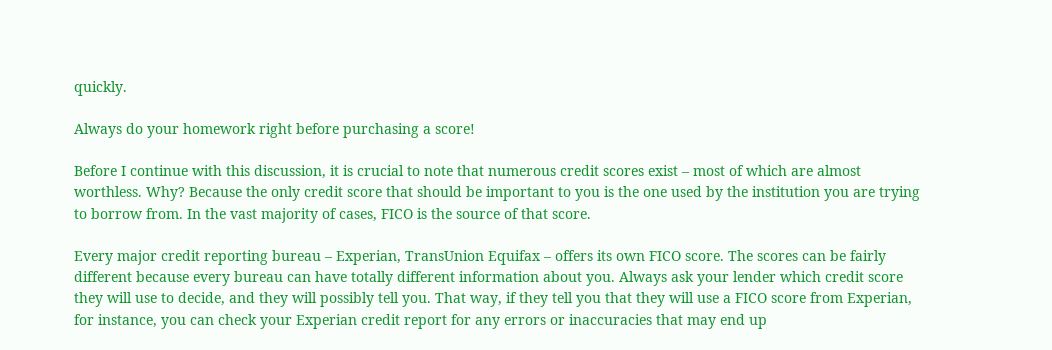quickly.

Always do your homework right before purchasing a score!

Before I continue with this discussion, it is crucial to note that numerous credit scores exist – most of which are almost worthless. Why? Because the only credit score that should be important to you is the one used by the institution you are trying to borrow from. In the vast majority of cases, FICO is the source of that score.

Every major credit reporting bureau – Experian, TransUnion Equifax – offers its own FICO score. The scores can be fairly different because every bureau can have totally different information about you. Always ask your lender which credit score they will use to decide, and they will possibly tell you. That way, if they tell you that they will use a FICO score from Experian, for instance, you can check your Experian credit report for any errors or inaccuracies that may end up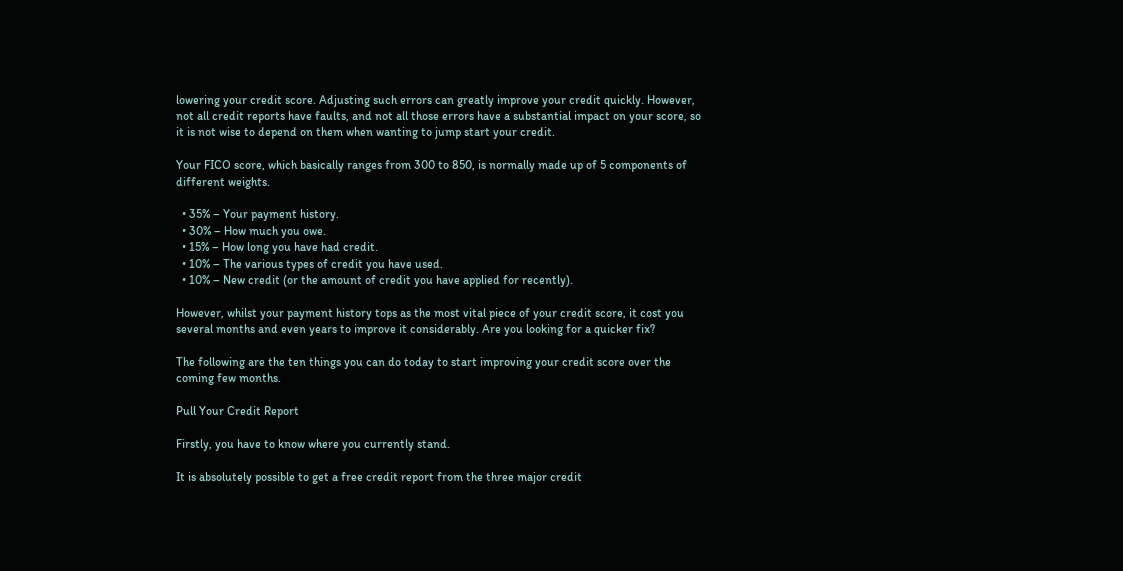lowering your credit score. Adjusting such errors can greatly improve your credit quickly. However, not all credit reports have faults, and not all those errors have a substantial impact on your score, so it is not wise to depend on them when wanting to jump start your credit.

Your FICO score, which basically ranges from 300 to 850, is normally made up of 5 components of different weights.

  • 35% – Your payment history.
  • 30% – How much you owe.
  • 15% – How long you have had credit.
  • 10% – The various types of credit you have used.
  • 10% – New credit (or the amount of credit you have applied for recently).

However, whilst your payment history tops as the most vital piece of your credit score, it cost you several months and even years to improve it considerably. Are you looking for a quicker fix?

The following are the ten things you can do today to start improving your credit score over the coming few months.

Pull Your Credit Report

Firstly, you have to know where you currently stand.

It is absolutely possible to get a free credit report from the three major credit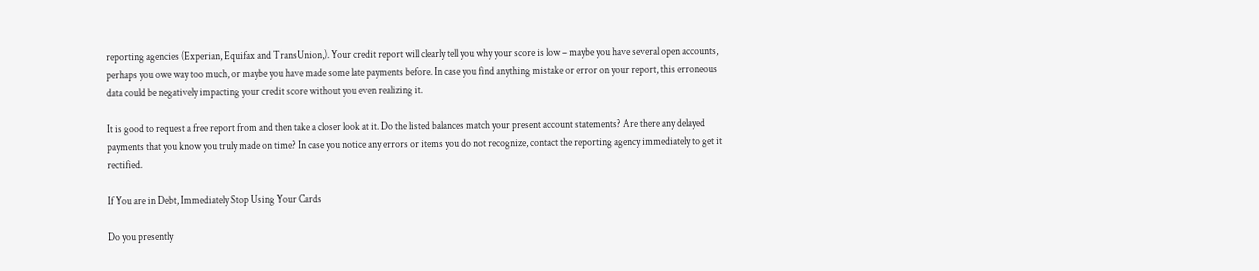reporting agencies (Experian, Equifax and TransUnion,). Your credit report will clearly tell you why your score is low – maybe you have several open accounts, perhaps you owe way too much, or maybe you have made some late payments before. In case you find anything mistake or error on your report, this erroneous data could be negatively impacting your credit score without you even realizing it.

It is good to request a free report from and then take a closer look at it. Do the listed balances match your present account statements? Are there any delayed payments that you know you truly made on time? In case you notice any errors or items you do not recognize, contact the reporting agency immediately to get it rectified.

If You are in Debt, Immediately Stop Using Your Cards

Do you presently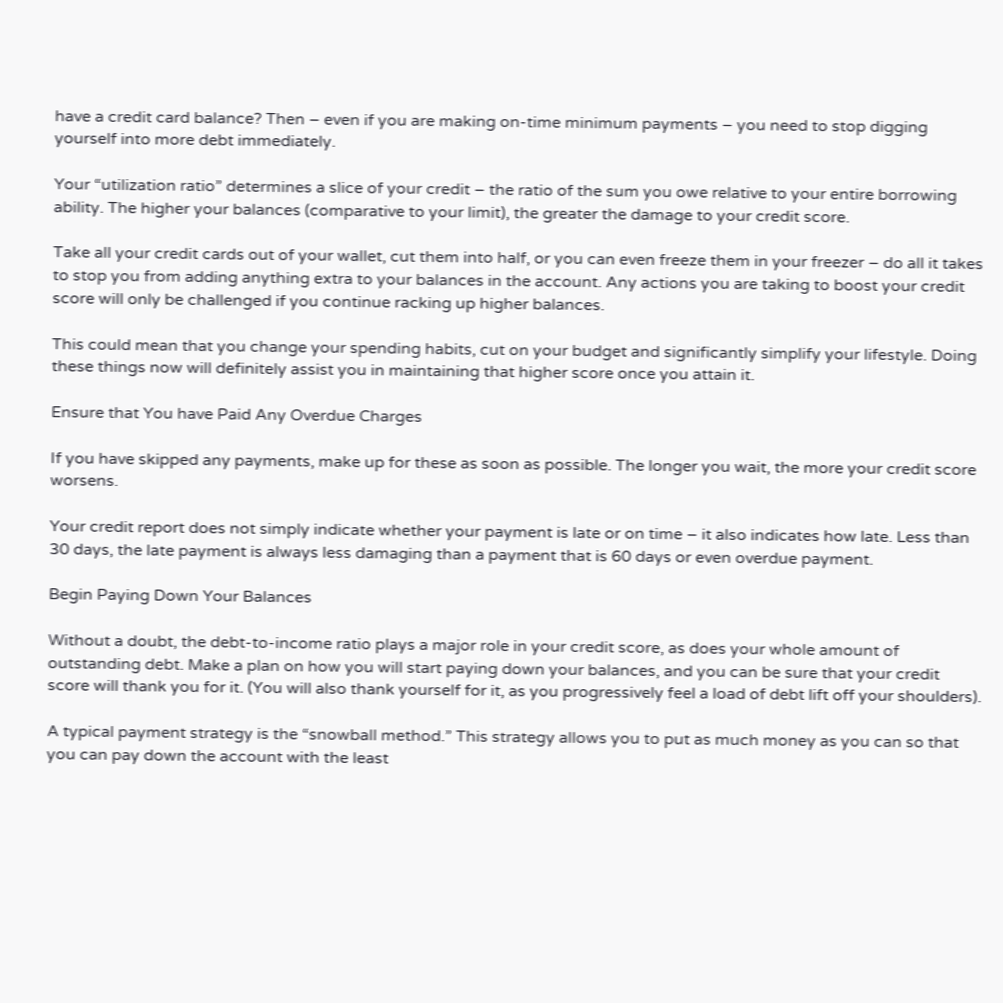have a credit card balance? Then – even if you are making on-time minimum payments – you need to stop digging yourself into more debt immediately.

Your “utilization ratio” determines a slice of your credit – the ratio of the sum you owe relative to your entire borrowing ability. The higher your balances (comparative to your limit), the greater the damage to your credit score.

Take all your credit cards out of your wallet, cut them into half, or you can even freeze them in your freezer – do all it takes to stop you from adding anything extra to your balances in the account. Any actions you are taking to boost your credit score will only be challenged if you continue racking up higher balances.

This could mean that you change your spending habits, cut on your budget and significantly simplify your lifestyle. Doing these things now will definitely assist you in maintaining that higher score once you attain it.

Ensure that You have Paid Any Overdue Charges

If you have skipped any payments, make up for these as soon as possible. The longer you wait, the more your credit score worsens.

Your credit report does not simply indicate whether your payment is late or on time – it also indicates how late. Less than 30 days, the late payment is always less damaging than a payment that is 60 days or even overdue payment.

Begin Paying Down Your Balances

Without a doubt, the debt-to-income ratio plays a major role in your credit score, as does your whole amount of outstanding debt. Make a plan on how you will start paying down your balances, and you can be sure that your credit score will thank you for it. (You will also thank yourself for it, as you progressively feel a load of debt lift off your shoulders).

A typical payment strategy is the “snowball method.” This strategy allows you to put as much money as you can so that you can pay down the account with the least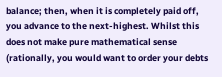balance; then, when it is completely paid off, you advance to the next-highest. Whilst this does not make pure mathematical sense (rationally, you would want to order your debts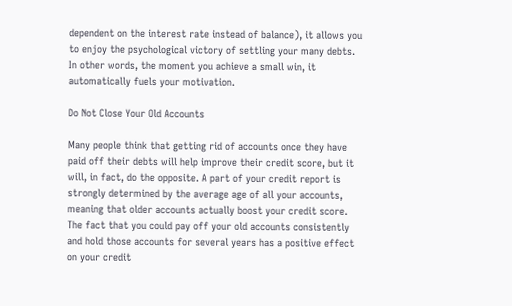dependent on the interest rate instead of balance), it allows you to enjoy the psychological victory of settling your many debts. In other words, the moment you achieve a small win, it automatically fuels your motivation.

Do Not Close Your Old Accounts

Many people think that getting rid of accounts once they have paid off their debts will help improve their credit score, but it will, in fact, do the opposite. A part of your credit report is strongly determined by the average age of all your accounts, meaning that older accounts actually boost your credit score. The fact that you could pay off your old accounts consistently and hold those accounts for several years has a positive effect on your credit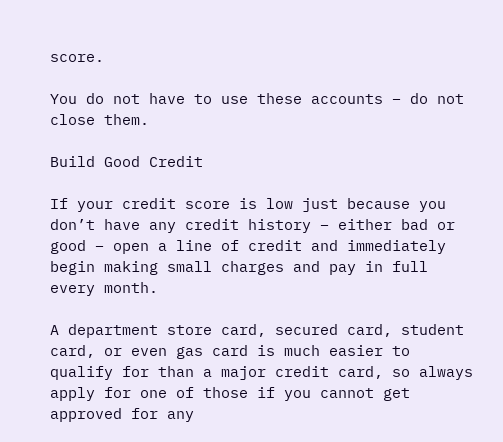score.

You do not have to use these accounts – do not close them.

Build Good Credit

If your credit score is low just because you don’t have any credit history – either bad or good – open a line of credit and immediately begin making small charges and pay in full every month.

A department store card, secured card, student card, or even gas card is much easier to qualify for than a major credit card, so always apply for one of those if you cannot get approved for any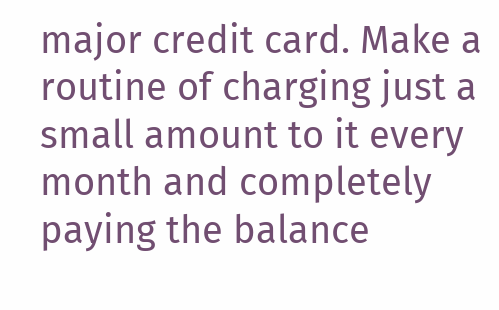major credit card. Make a routine of charging just a small amount to it every month and completely paying the balance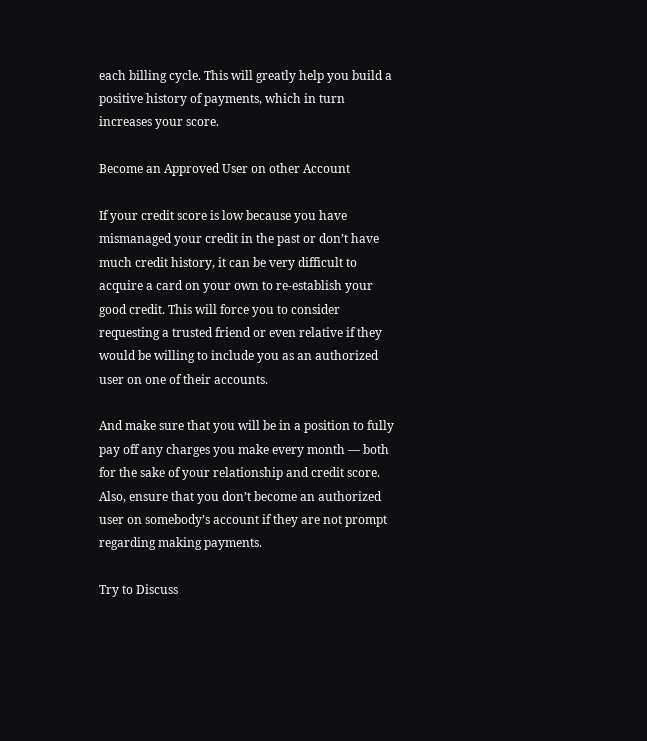each billing cycle. This will greatly help you build a positive history of payments, which in turn increases your score.

Become an Approved User on other Account

If your credit score is low because you have mismanaged your credit in the past or don’t have much credit history, it can be very difficult to acquire a card on your own to re-establish your good credit. This will force you to consider requesting a trusted friend or even relative if they would be willing to include you as an authorized user on one of their accounts.

And make sure that you will be in a position to fully pay off any charges you make every month — both for the sake of your relationship and credit score. Also, ensure that you don’t become an authorized user on somebody’s account if they are not prompt regarding making payments.

Try to Discuss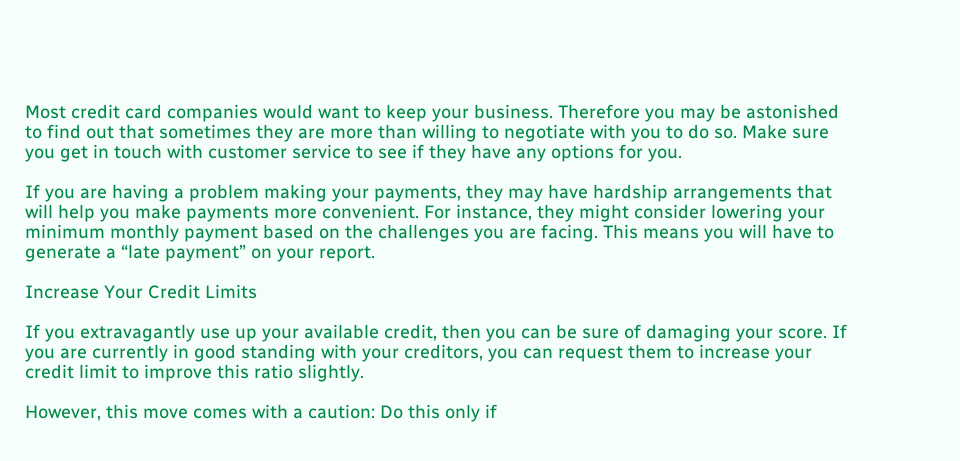Most credit card companies would want to keep your business. Therefore you may be astonished to find out that sometimes they are more than willing to negotiate with you to do so. Make sure you get in touch with customer service to see if they have any options for you.

If you are having a problem making your payments, they may have hardship arrangements that will help you make payments more convenient. For instance, they might consider lowering your minimum monthly payment based on the challenges you are facing. This means you will have to generate a “late payment” on your report.

Increase Your Credit Limits

If you extravagantly use up your available credit, then you can be sure of damaging your score. If you are currently in good standing with your creditors, you can request them to increase your credit limit to improve this ratio slightly.

However, this move comes with a caution: Do this only if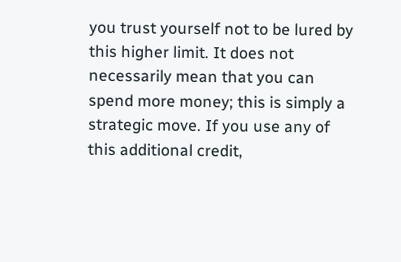you trust yourself not to be lured by this higher limit. It does not necessarily mean that you can spend more money; this is simply a strategic move. If you use any of this additional credit,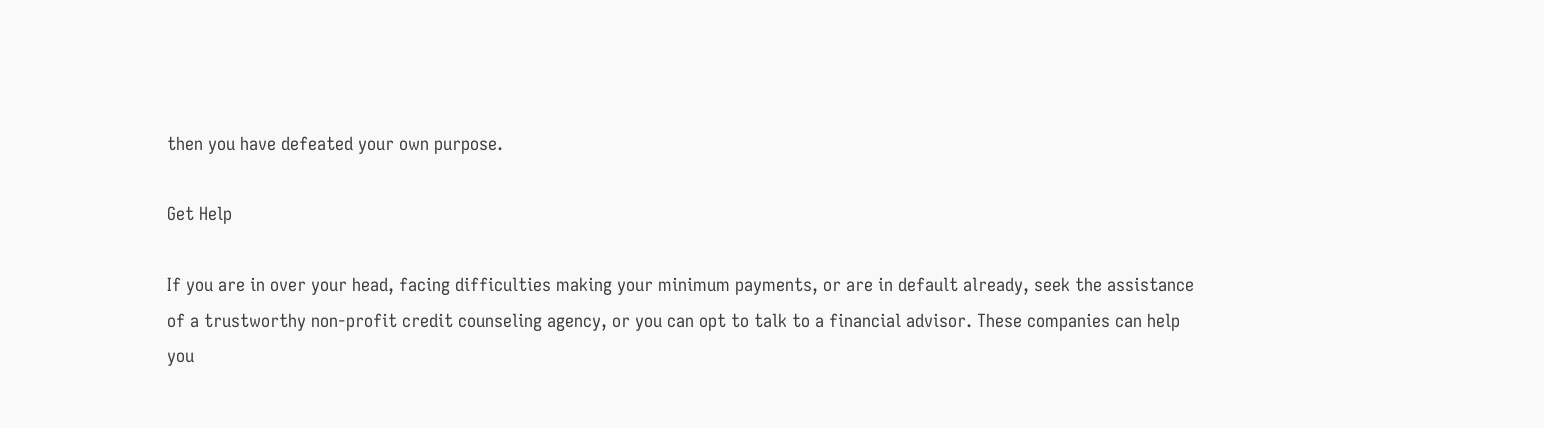then you have defeated your own purpose.

Get Help

If you are in over your head, facing difficulties making your minimum payments, or are in default already, seek the assistance of a trustworthy non-profit credit counseling agency, or you can opt to talk to a financial advisor. These companies can help you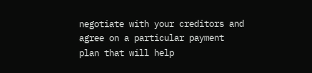negotiate with your creditors and agree on a particular payment plan that will help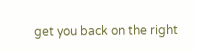get you back on the right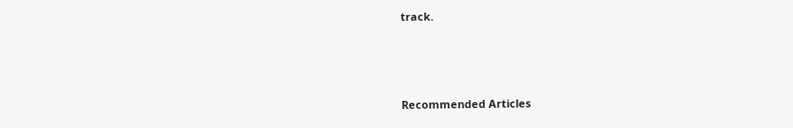track.



Recommended Articles